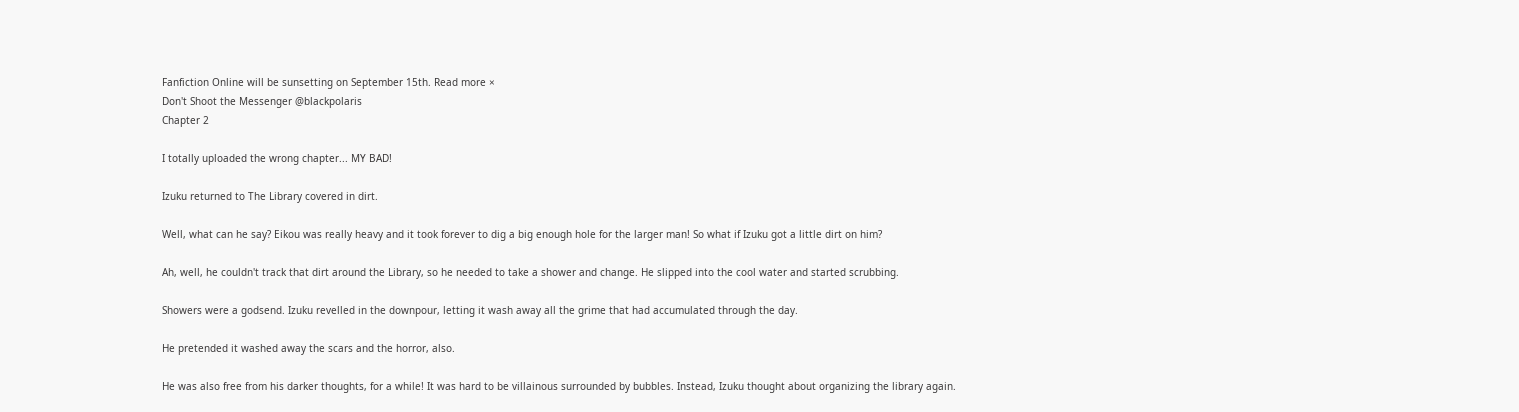Fanfiction Online will be sunsetting on September 15th. Read more ×
Don't Shoot the Messenger @blackpolaris
Chapter 2

I totally uploaded the wrong chapter... MY BAD!

Izuku returned to The Library covered in dirt.

Well, what can he say? Eikou was really heavy and it took forever to dig a big enough hole for the larger man! So what if Izuku got a little dirt on him?

Ah, well, he couldn't track that dirt around the Library, so he needed to take a shower and change. He slipped into the cool water and started scrubbing.

Showers were a godsend. Izuku revelled in the downpour, letting it wash away all the grime that had accumulated through the day.

He pretended it washed away the scars and the horror, also.

He was also free from his darker thoughts, for a while! It was hard to be villainous surrounded by bubbles. Instead, Izuku thought about organizing the library again.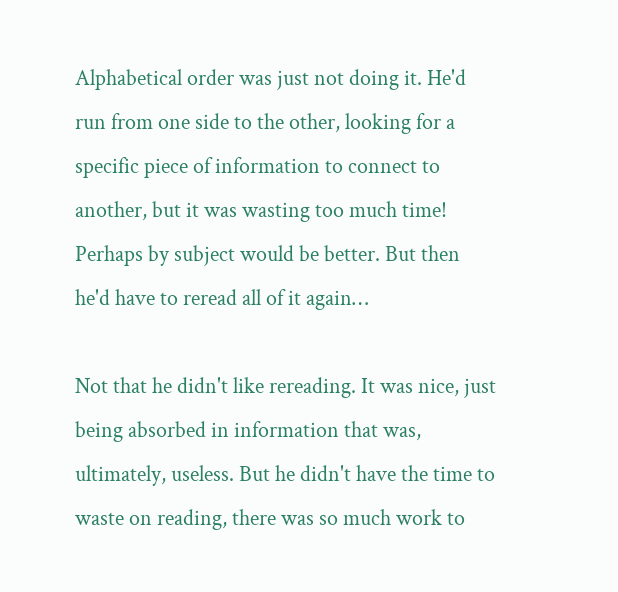Alphabetical order was just not doing it. He'd run from one side to the other, looking for a specific piece of information to connect to another, but it was wasting too much time! Perhaps by subject would be better. But then he'd have to reread all of it again…

Not that he didn't like rereading. It was nice, just being absorbed in information that was, ultimately, useless. But he didn't have the time to waste on reading, there was so much work to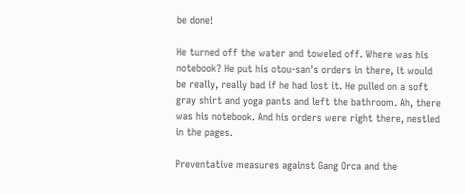be done!

He turned off the water and toweled off. Where was his notebook? He put his otou-san's orders in there, it would be really, really bad if he had lost it. He pulled on a soft gray shirt and yoga pants and left the bathroom. Ah, there was his notebook. And his orders were right there, nestled in the pages.

Preventative measures against Gang Orca and the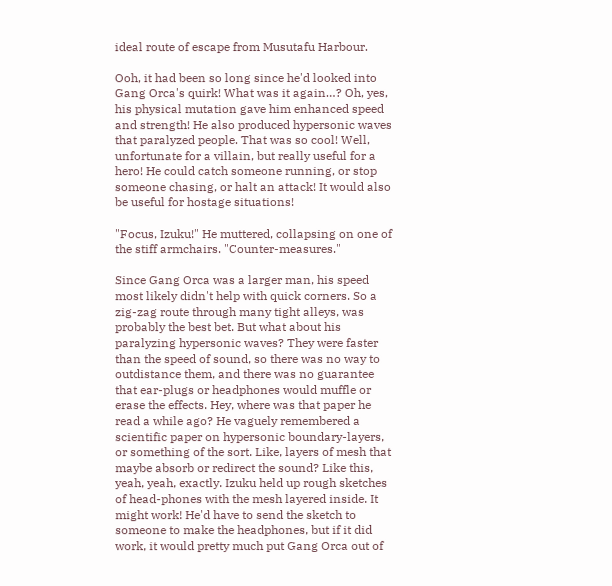ideal route of escape from Musutafu Harbour.

Ooh, it had been so long since he'd looked into Gang Orca's quirk! What was it again…? Oh, yes, his physical mutation gave him enhanced speed and strength! He also produced hypersonic waves that paralyzed people. That was so cool! Well, unfortunate for a villain, but really useful for a hero! He could catch someone running, or stop someone chasing, or halt an attack! It would also be useful for hostage situations!

"Focus, Izuku!" He muttered, collapsing on one of the stiff armchairs. "Counter-measures."

Since Gang Orca was a larger man, his speed most likely didn't help with quick corners. So a zig-zag route through many tight alleys, was probably the best bet. But what about his paralyzing hypersonic waves? They were faster than the speed of sound, so there was no way to outdistance them, and there was no guarantee that ear-plugs or headphones would muffle or erase the effects. Hey, where was that paper he read a while ago? He vaguely remembered a scientific paper on hypersonic boundary-layers, or something of the sort. Like, layers of mesh that maybe absorb or redirect the sound? Like this, yeah, yeah, exactly. Izuku held up rough sketches of head-phones with the mesh layered inside. It might work! He'd have to send the sketch to someone to make the headphones, but if it did work, it would pretty much put Gang Orca out of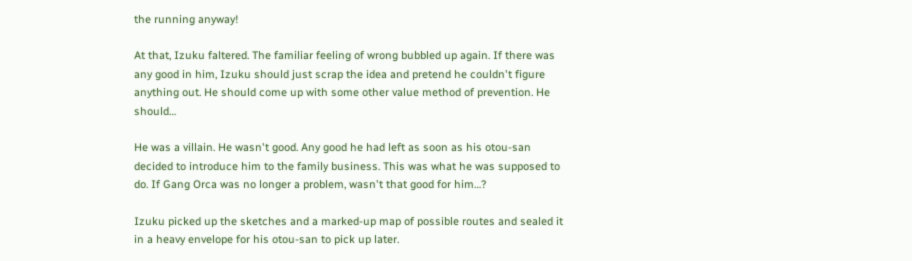the running anyway!

At that, Izuku faltered. The familiar feeling of wrong bubbled up again. If there was any good in him, Izuku should just scrap the idea and pretend he couldn't figure anything out. He should come up with some other value method of prevention. He should…

He was a villain. He wasn't good. Any good he had left as soon as his otou-san decided to introduce him to the family business. This was what he was supposed to do. If Gang Orca was no longer a problem, wasn't that good for him…?

Izuku picked up the sketches and a marked-up map of possible routes and sealed it in a heavy envelope for his otou-san to pick up later.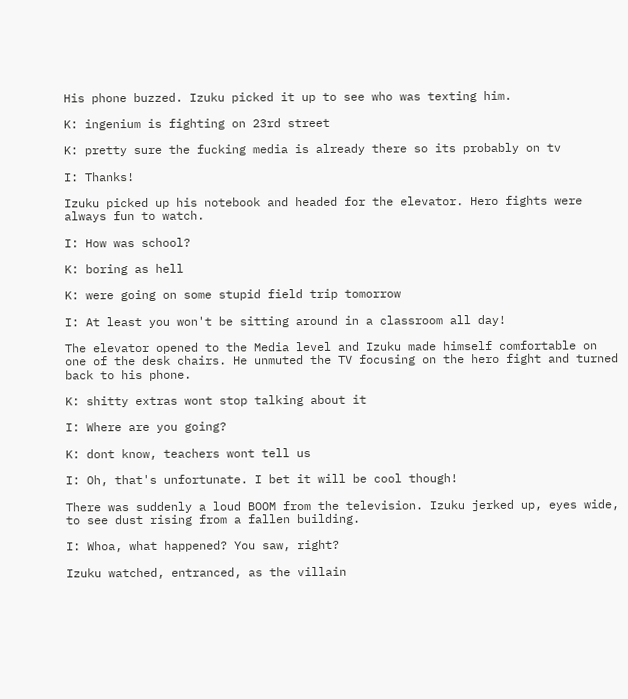His phone buzzed. Izuku picked it up to see who was texting him.

K: ingenium is fighting on 23rd street

K: pretty sure the fucking media is already there so its probably on tv

I: Thanks!

Izuku picked up his notebook and headed for the elevator. Hero fights were always fun to watch.

I: How was school?

K: boring as hell

K: were going on some stupid field trip tomorrow

I: At least you won't be sitting around in a classroom all day!

The elevator opened to the Media level and Izuku made himself comfortable on one of the desk chairs. He unmuted the TV focusing on the hero fight and turned back to his phone.

K: shitty extras wont stop talking about it

I: Where are you going?

K: dont know, teachers wont tell us

I: Oh, that's unfortunate. I bet it will be cool though!

There was suddenly a loud BOOM from the television. Izuku jerked up, eyes wide, to see dust rising from a fallen building.

I: Whoa, what happened? You saw, right?

Izuku watched, entranced, as the villain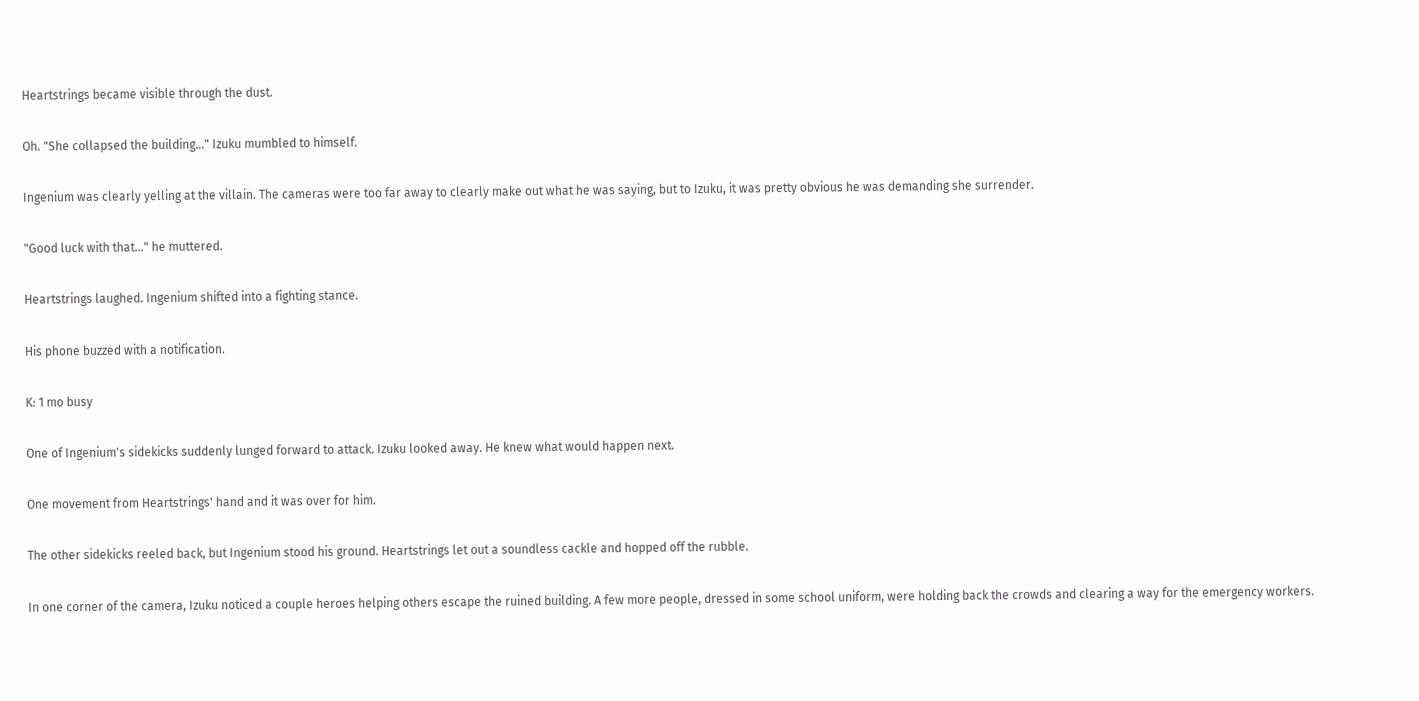Heartstrings became visible through the dust.

Oh. "She collapsed the building…" Izuku mumbled to himself.

Ingenium was clearly yelling at the villain. The cameras were too far away to clearly make out what he was saying, but to Izuku, it was pretty obvious he was demanding she surrender.

"Good luck with that…" he muttered.

Heartstrings laughed. Ingenium shifted into a fighting stance.

His phone buzzed with a notification.

K: 1 mo busy

One of Ingenium's sidekicks suddenly lunged forward to attack. Izuku looked away. He knew what would happen next.

One movement from Heartstrings' hand and it was over for him.

The other sidekicks reeled back, but Ingenium stood his ground. Heartstrings let out a soundless cackle and hopped off the rubble.

In one corner of the camera, Izuku noticed a couple heroes helping others escape the ruined building. A few more people, dressed in some school uniform, were holding back the crowds and clearing a way for the emergency workers.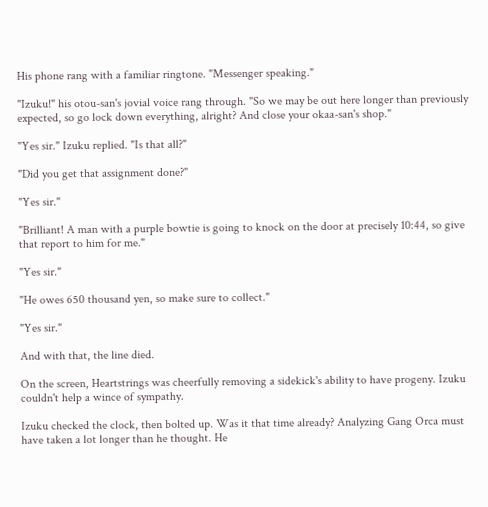His phone rang with a familiar ringtone. "Messenger speaking."

"Izuku!" his otou-san's jovial voice rang through. "So we may be out here longer than previously expected, so go lock down everything, alright? And close your okaa-san's shop."

"Yes sir." Izuku replied. "Is that all?"

"Did you get that assignment done?"

"Yes sir."

"Brilliant! A man with a purple bowtie is going to knock on the door at precisely 10:44, so give that report to him for me."

"Yes sir."

"He owes 650 thousand yen, so make sure to collect."

"Yes sir."

And with that, the line died.

On the screen, Heartstrings was cheerfully removing a sidekick's ability to have progeny. Izuku couldn't help a wince of sympathy.

Izuku checked the clock, then bolted up. Was it that time already? Analyzing Gang Orca must have taken a lot longer than he thought. He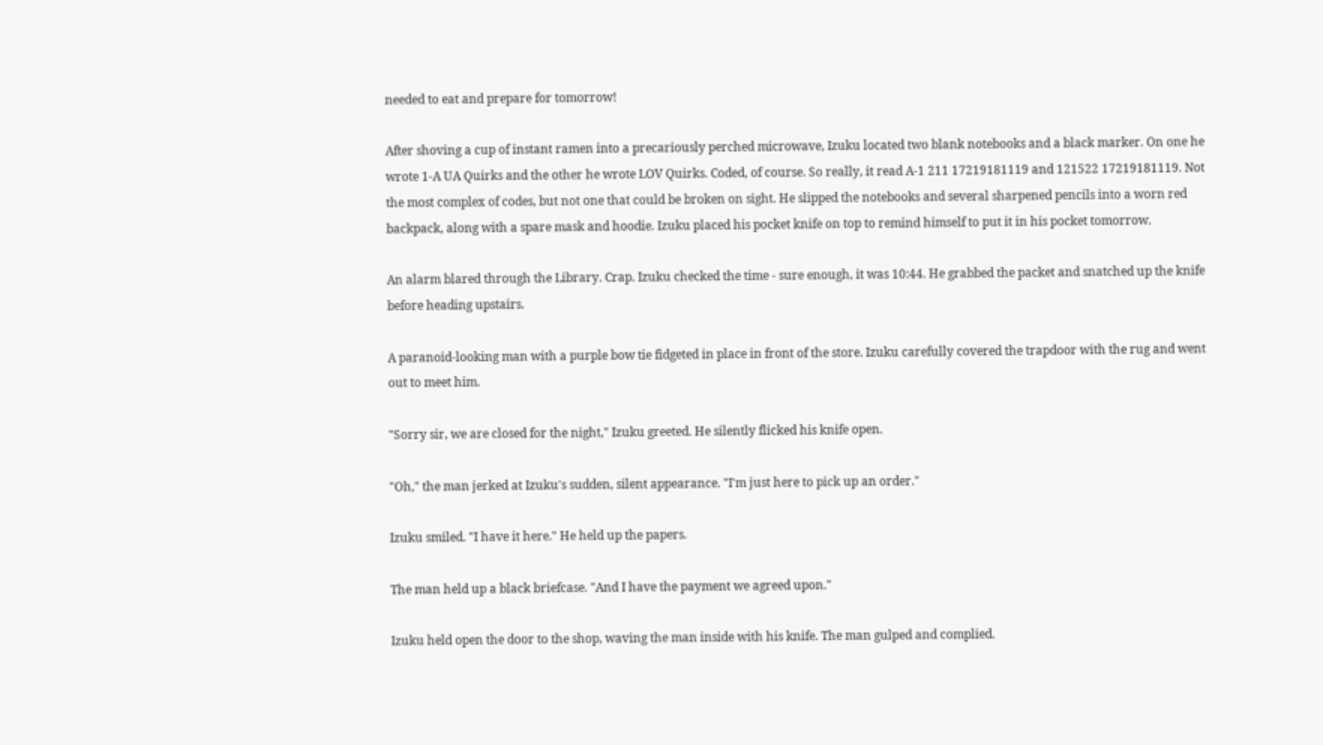needed to eat and prepare for tomorrow!

After shoving a cup of instant ramen into a precariously perched microwave, Izuku located two blank notebooks and a black marker. On one he wrote 1-A UA Quirks and the other he wrote LOV Quirks. Coded, of course. So really, it read A-1 211 17219181119 and 121522 17219181119. Not the most complex of codes, but not one that could be broken on sight. He slipped the notebooks and several sharpened pencils into a worn red backpack, along with a spare mask and hoodie. Izuku placed his pocket knife on top to remind himself to put it in his pocket tomorrow.

An alarm blared through the Library. Crap. Izuku checked the time - sure enough, it was 10:44. He grabbed the packet and snatched up the knife before heading upstairs.

A paranoid-looking man with a purple bow tie fidgeted in place in front of the store. Izuku carefully covered the trapdoor with the rug and went out to meet him.

"Sorry sir, we are closed for the night," Izuku greeted. He silently flicked his knife open.

"Oh," the man jerked at Izuku's sudden, silent appearance. "I'm just here to pick up an order."

Izuku smiled. "I have it here." He held up the papers.

The man held up a black briefcase. "And I have the payment we agreed upon."

Izuku held open the door to the shop, waving the man inside with his knife. The man gulped and complied.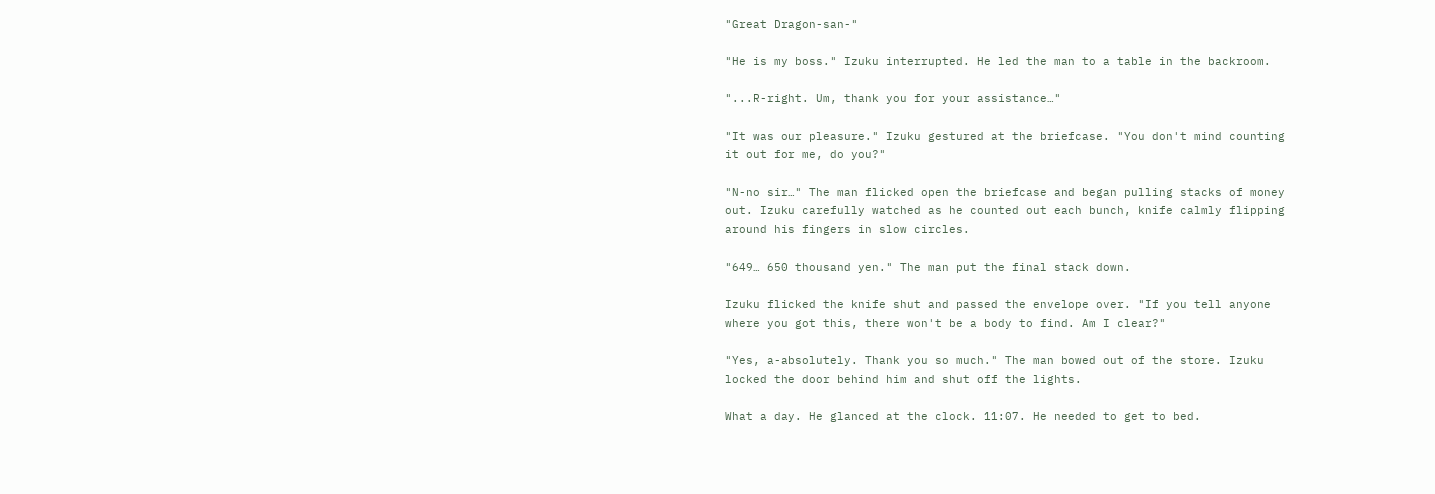"Great Dragon-san-"

"He is my boss." Izuku interrupted. He led the man to a table in the backroom.

"...R-right. Um, thank you for your assistance…"

"It was our pleasure." Izuku gestured at the briefcase. "You don't mind counting it out for me, do you?"

"N-no sir…" The man flicked open the briefcase and began pulling stacks of money out. Izuku carefully watched as he counted out each bunch, knife calmly flipping around his fingers in slow circles.

"649… 650 thousand yen." The man put the final stack down.

Izuku flicked the knife shut and passed the envelope over. "If you tell anyone where you got this, there won't be a body to find. Am I clear?"

"Yes, a-absolutely. Thank you so much." The man bowed out of the store. Izuku locked the door behind him and shut off the lights.

What a day. He glanced at the clock. 11:07. He needed to get to bed.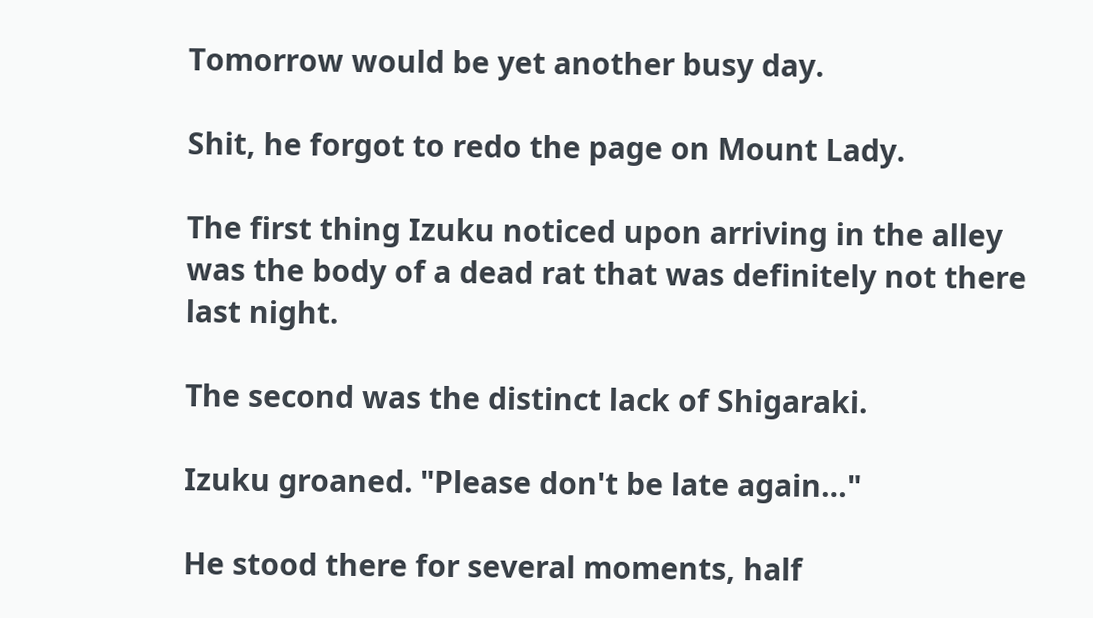Tomorrow would be yet another busy day.

Shit, he forgot to redo the page on Mount Lady.

The first thing Izuku noticed upon arriving in the alley was the body of a dead rat that was definitely not there last night.

The second was the distinct lack of Shigaraki.

Izuku groaned. "Please don't be late again…"

He stood there for several moments, half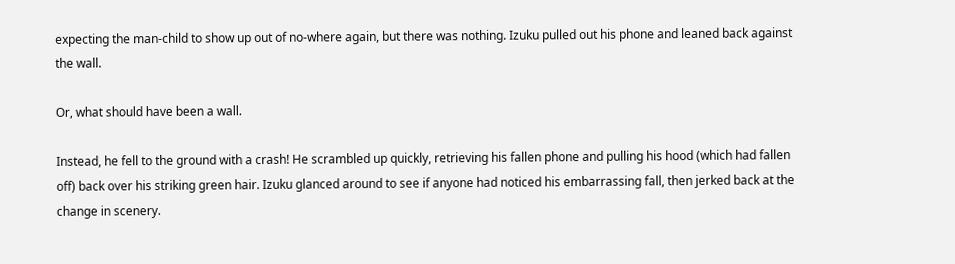expecting the man-child to show up out of no-where again, but there was nothing. Izuku pulled out his phone and leaned back against the wall.

Or, what should have been a wall.

Instead, he fell to the ground with a crash! He scrambled up quickly, retrieving his fallen phone and pulling his hood (which had fallen off) back over his striking green hair. Izuku glanced around to see if anyone had noticed his embarrassing fall, then jerked back at the change in scenery.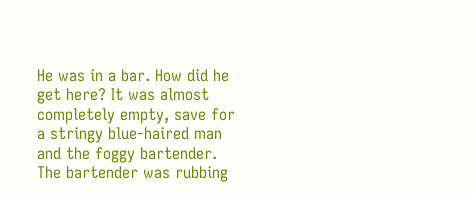He was in a bar. How did he get here? It was almost completely empty, save for a stringy blue-haired man and the foggy bartender. The bartender was rubbing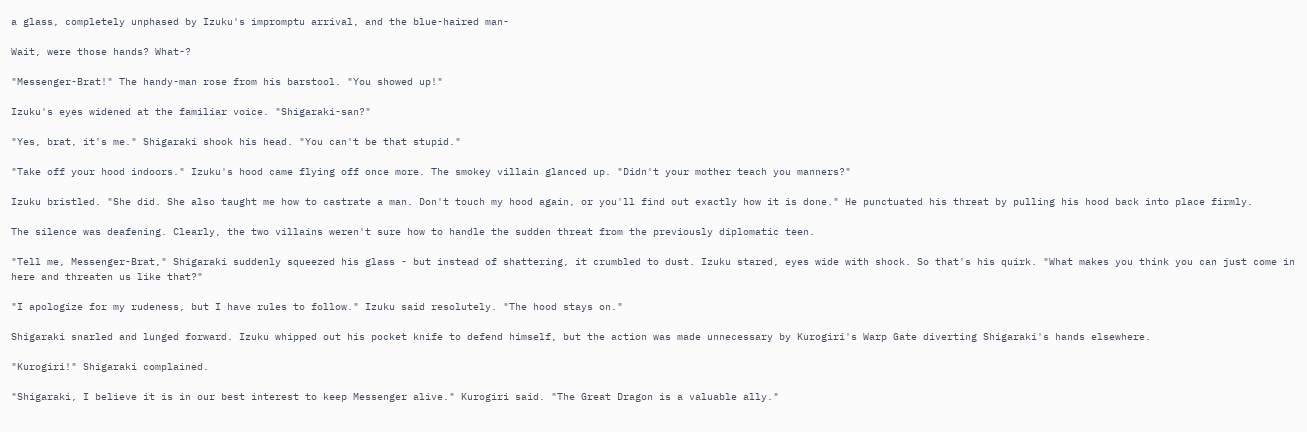a glass, completely unphased by Izuku's impromptu arrival, and the blue-haired man-

Wait, were those hands? What-?

"Messenger-Brat!" The handy-man rose from his barstool. "You showed up!"

Izuku's eyes widened at the familiar voice. "Shigaraki-san?"

"Yes, brat, it's me." Shigaraki shook his head. "You can't be that stupid."

"Take off your hood indoors." Izuku's hood came flying off once more. The smokey villain glanced up. "Didn't your mother teach you manners?"

Izuku bristled. "She did. She also taught me how to castrate a man. Don't touch my hood again, or you'll find out exactly how it is done." He punctuated his threat by pulling his hood back into place firmly.

The silence was deafening. Clearly, the two villains weren't sure how to handle the sudden threat from the previously diplomatic teen.

"Tell me, Messenger-Brat," Shigaraki suddenly squeezed his glass - but instead of shattering, it crumbled to dust. Izuku stared, eyes wide with shock. So that's his quirk. "What makes you think you can just come in here and threaten us like that?"

"I apologize for my rudeness, but I have rules to follow." Izuku said resolutely. "The hood stays on."

Shigaraki snarled and lunged forward. Izuku whipped out his pocket knife to defend himself, but the action was made unnecessary by Kurogiri's Warp Gate diverting Shigaraki's hands elsewhere.

"Kurogiri!" Shigaraki complained.

"Shigaraki, I believe it is in our best interest to keep Messenger alive." Kurogiri said. "The Great Dragon is a valuable ally."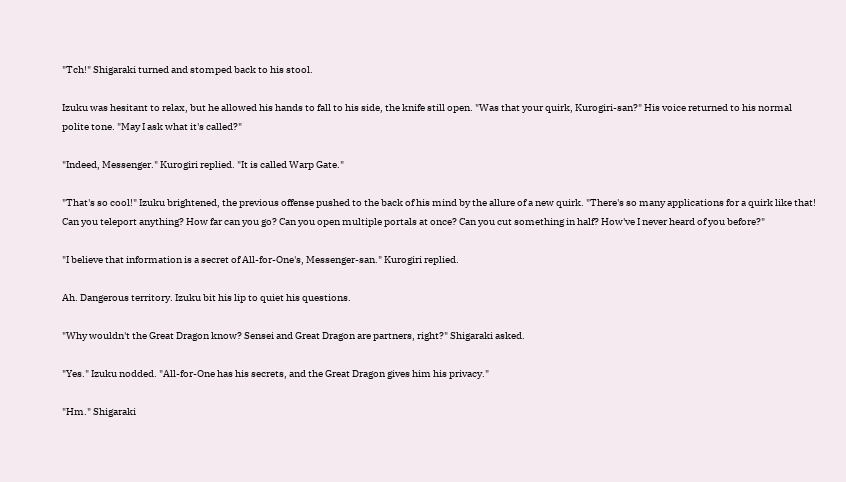"Tch!" Shigaraki turned and stomped back to his stool.

Izuku was hesitant to relax, but he allowed his hands to fall to his side, the knife still open. "Was that your quirk, Kurogiri-san?" His voice returned to his normal polite tone. "May I ask what it's called?"

"Indeed, Messenger." Kurogiri replied. "It is called Warp Gate."

"That's so cool!" Izuku brightened, the previous offense pushed to the back of his mind by the allure of a new quirk. "There's so many applications for a quirk like that! Can you teleport anything? How far can you go? Can you open multiple portals at once? Can you cut something in half? How've I never heard of you before?"

"I believe that information is a secret of All-for-One's, Messenger-san." Kurogiri replied.

Ah. Dangerous territory. Izuku bit his lip to quiet his questions.

"Why wouldn't the Great Dragon know? Sensei and Great Dragon are partners, right?" Shigaraki asked.

"Yes." Izuku nodded. "All-for-One has his secrets, and the Great Dragon gives him his privacy."

"Hm." Shigaraki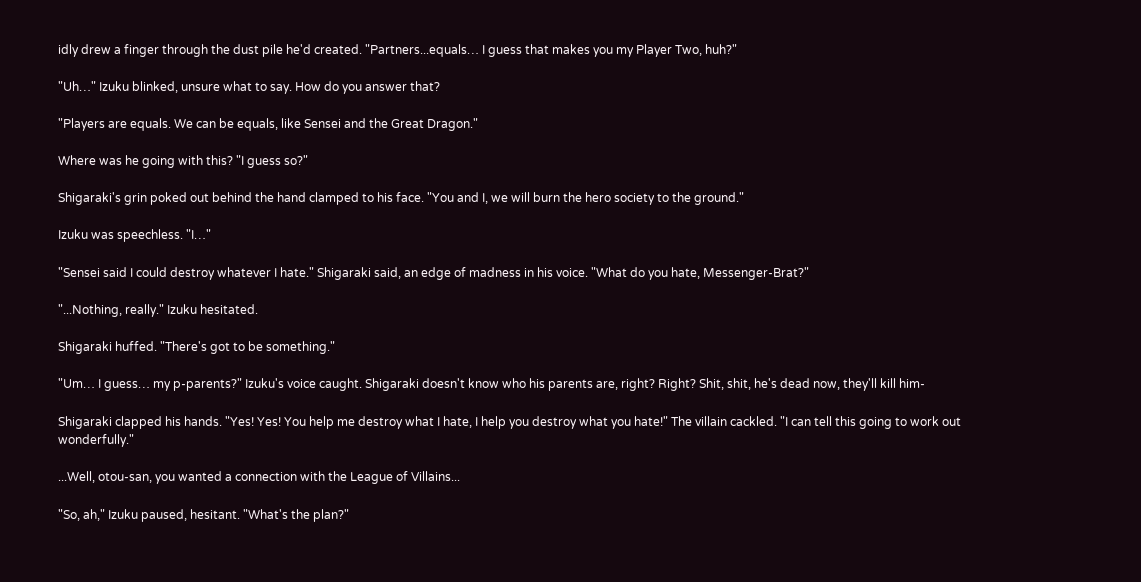idly drew a finger through the dust pile he'd created. "Partners...equals… I guess that makes you my Player Two, huh?"

"Uh…" Izuku blinked, unsure what to say. How do you answer that?

"Players are equals. We can be equals, like Sensei and the Great Dragon."

Where was he going with this? "I guess so?"

Shigaraki's grin poked out behind the hand clamped to his face. "You and I, we will burn the hero society to the ground."

Izuku was speechless. "I…"

"Sensei said I could destroy whatever I hate." Shigaraki said, an edge of madness in his voice. "What do you hate, Messenger-Brat?"

"...Nothing, really." Izuku hesitated.

Shigaraki huffed. "There's got to be something."

"Um… I guess… my p-parents?" Izuku's voice caught. Shigaraki doesn't know who his parents are, right? Right? Shit, shit, he's dead now, they'll kill him-

Shigaraki clapped his hands. "Yes! Yes! You help me destroy what I hate, I help you destroy what you hate!" The villain cackled. "I can tell this going to work out wonderfully."

...Well, otou-san, you wanted a connection with the League of Villains...

"So, ah," Izuku paused, hesitant. "What's the plan?"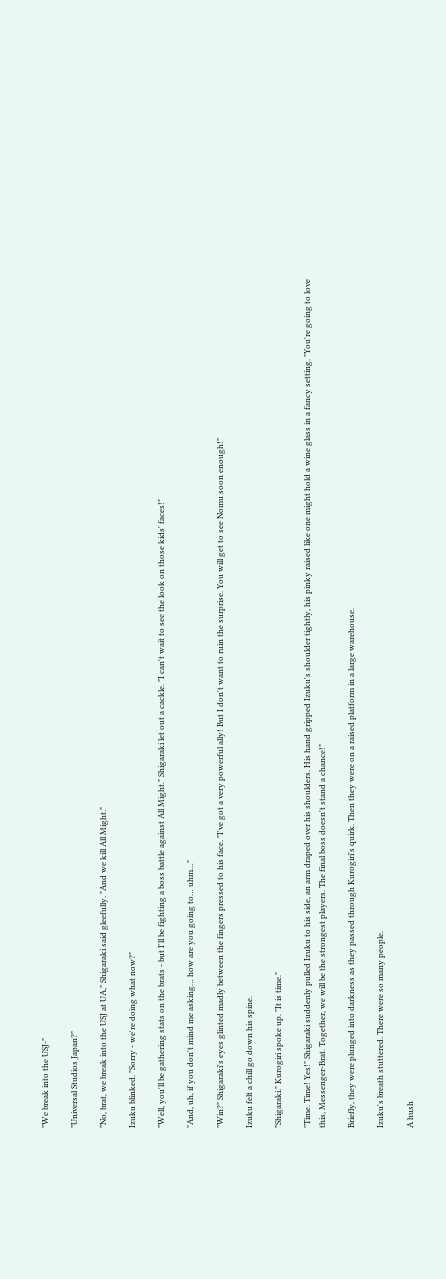"We break into the USJ-"

"Universal Studios Japan?"

"No, brat, we break into the USJ at UA," Shigaraki said gleefully. "And we kill All Might."

Izuku blinked. "Sorry - we're doing what now?"

"Well, you'll be gathering stats on the brats - but I'll be fighting a boss battle against All Might." Shigaraki let out a cackle. "I can't wait to see the look on those kids' faces!"

"And, uh, if you don't mind me asking… how are you going to… uhm…"

"Win?" Shigaraki's eyes glinted madly between the fingers pressed to his face. "I've got a very powerful ally! But I don't want to ruin the surprise. You will get to see Nomu soon enough!"

Izuku felt a chill go down his spine.

"Shigaraki." Kurogiri spoke up. "It is time."

"Time. Time! Yes!" Shigaraki suddenly pulled Izuku to his side, an arm draped over his shoulders. His hand gripped Izuku's shoulder tightly, his pinky raised like one might hold a wine glass in a fancy setting. "You're going to love this, Messenger-Brat. Together, we will be the strongest players. The final boss doesn't stand a chance!"

Briefly, they were plunged into darkness as they passed through Kurogiri's quirk. Then they were on a raised platform in a large warehouse.

Izuku's breath stuttered. There were so many people.

A hush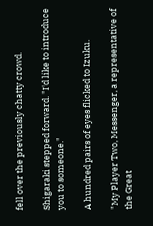fell over the previously chatty crowd.

Shigaraki stepped forward. "I'd like to introduce you to someone."

A hundred pairs of eyes flicked to Izuku.

"My Player Two, Messenger, a representative of the Great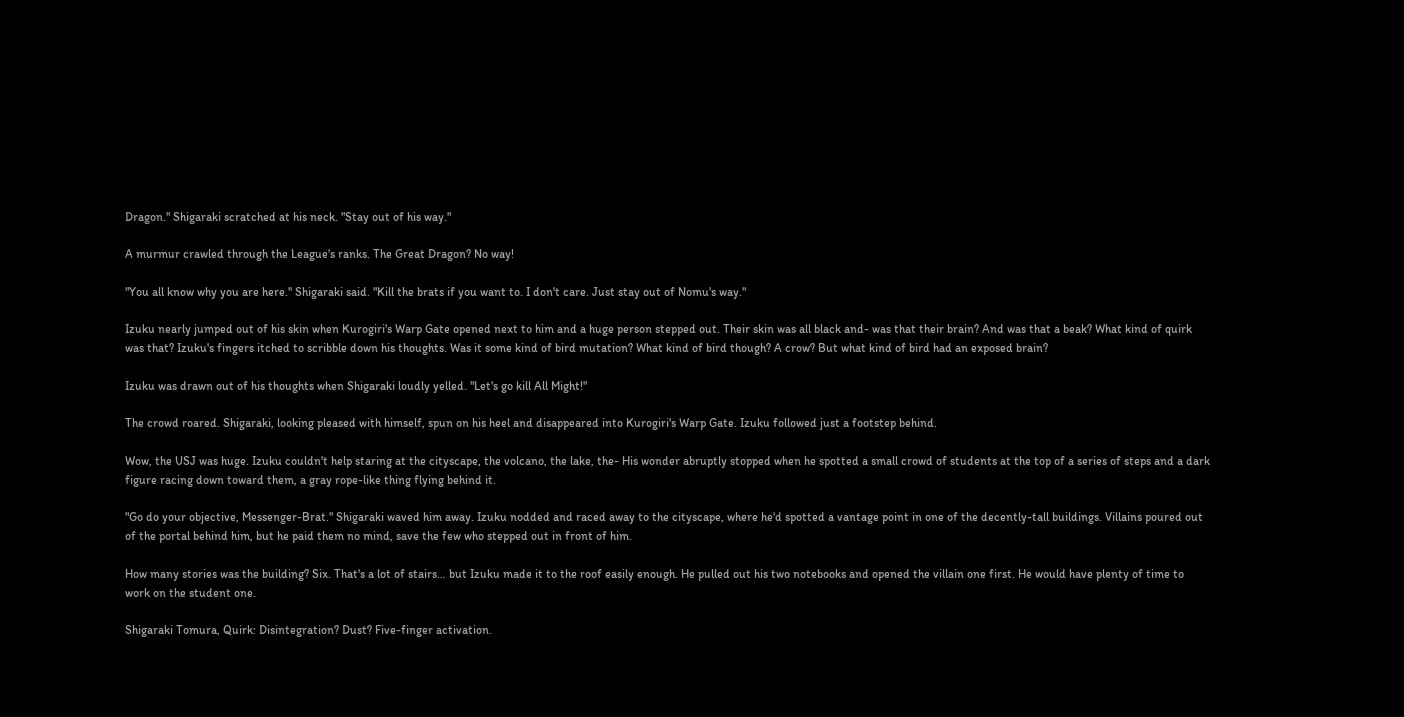Dragon." Shigaraki scratched at his neck. "Stay out of his way."

A murmur crawled through the League's ranks. The Great Dragon? No way!

"You all know why you are here." Shigaraki said. "Kill the brats if you want to. I don't care. Just stay out of Nomu's way."

Izuku nearly jumped out of his skin when Kurogiri's Warp Gate opened next to him and a huge person stepped out. Their skin was all black and- was that their brain? And was that a beak? What kind of quirk was that? Izuku's fingers itched to scribble down his thoughts. Was it some kind of bird mutation? What kind of bird though? A crow? But what kind of bird had an exposed brain?

Izuku was drawn out of his thoughts when Shigaraki loudly yelled. "Let's go kill All Might!"

The crowd roared. Shigaraki, looking pleased with himself, spun on his heel and disappeared into Kurogiri's Warp Gate. Izuku followed just a footstep behind.

Wow, the USJ was huge. Izuku couldn't help staring at the cityscape, the volcano, the lake, the- His wonder abruptly stopped when he spotted a small crowd of students at the top of a series of steps and a dark figure racing down toward them, a gray rope-like thing flying behind it.

"Go do your objective, Messenger-Brat." Shigaraki waved him away. Izuku nodded and raced away to the cityscape, where he'd spotted a vantage point in one of the decently-tall buildings. Villains poured out of the portal behind him, but he paid them no mind, save the few who stepped out in front of him.

How many stories was the building? Six. That's a lot of stairs… but Izuku made it to the roof easily enough. He pulled out his two notebooks and opened the villain one first. He would have plenty of time to work on the student one.

Shigaraki Tomura, Quirk: Disintegration? Dust? Five-finger activation.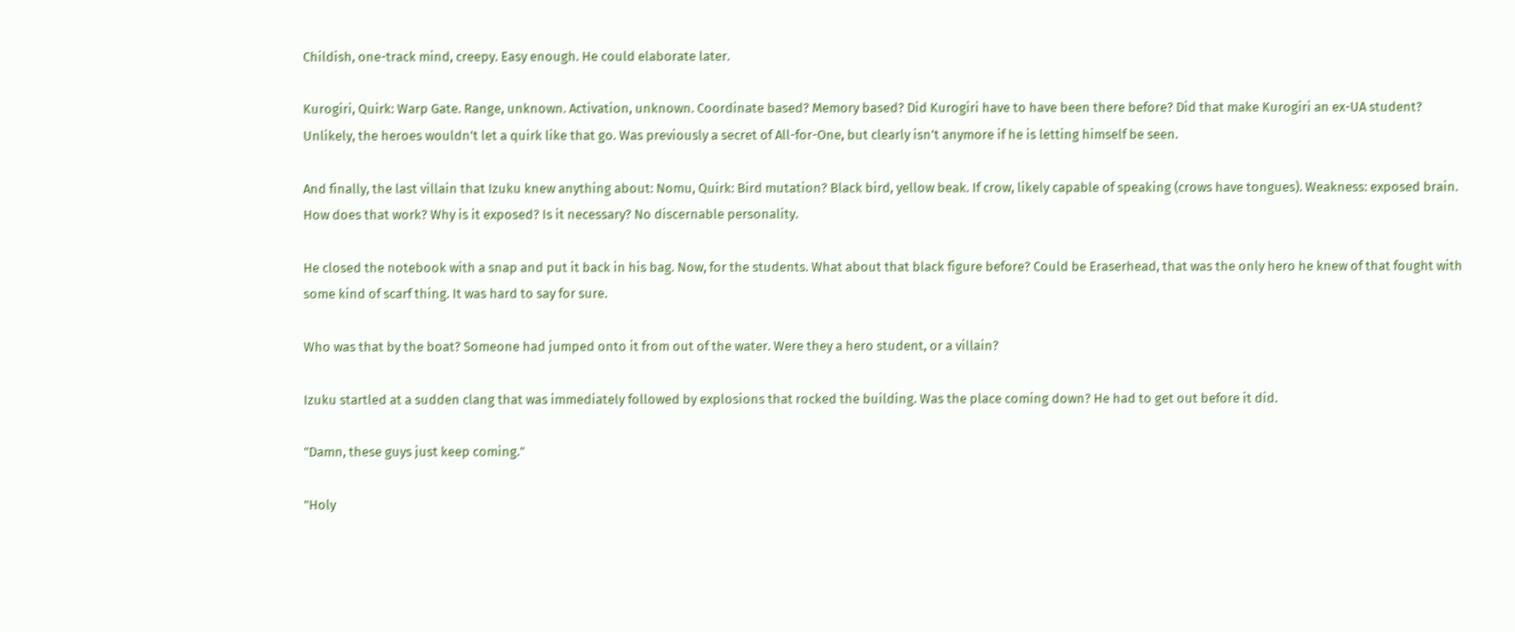Childish, one-track mind, creepy. Easy enough. He could elaborate later.

Kurogiri, Quirk: Warp Gate. Range, unknown. Activation, unknown. Coordinate based? Memory based? Did Kurogiri have to have been there before? Did that make Kurogiri an ex-UA student? Unlikely, the heroes wouldn't let a quirk like that go. Was previously a secret of All-for-One, but clearly isn't anymore if he is letting himself be seen.

And finally, the last villain that Izuku knew anything about: Nomu, Quirk: Bird mutation? Black bird, yellow beak. If crow, likely capable of speaking (crows have tongues). Weakness: exposed brain. How does that work? Why is it exposed? Is it necessary? No discernable personality.

He closed the notebook with a snap and put it back in his bag. Now, for the students. What about that black figure before? Could be Eraserhead, that was the only hero he knew of that fought with some kind of scarf thing. It was hard to say for sure.

Who was that by the boat? Someone had jumped onto it from out of the water. Were they a hero student, or a villain?

Izuku startled at a sudden clang that was immediately followed by explosions that rocked the building. Was the place coming down? He had to get out before it did.

"Damn, these guys just keep coming."

"Holy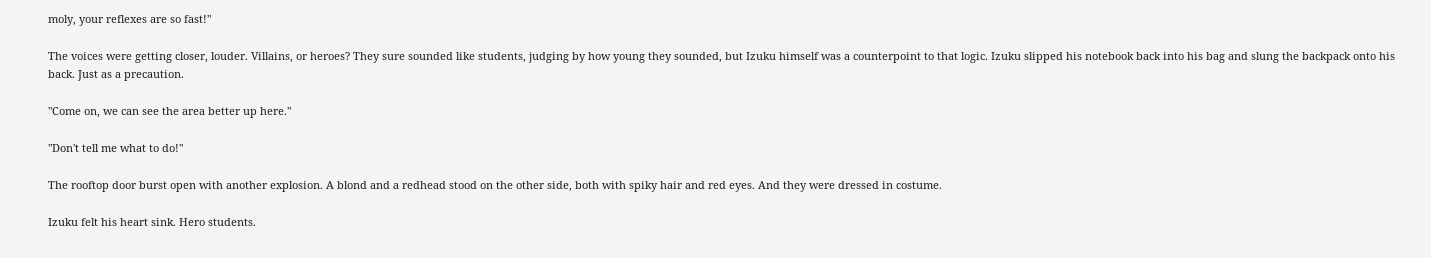moly, your reflexes are so fast!"

The voices were getting closer, louder. Villains, or heroes? They sure sounded like students, judging by how young they sounded, but Izuku himself was a counterpoint to that logic. Izuku slipped his notebook back into his bag and slung the backpack onto his back. Just as a precaution.

"Come on, we can see the area better up here."

"Don't tell me what to do!"

The rooftop door burst open with another explosion. A blond and a redhead stood on the other side, both with spiky hair and red eyes. And they were dressed in costume.

Izuku felt his heart sink. Hero students.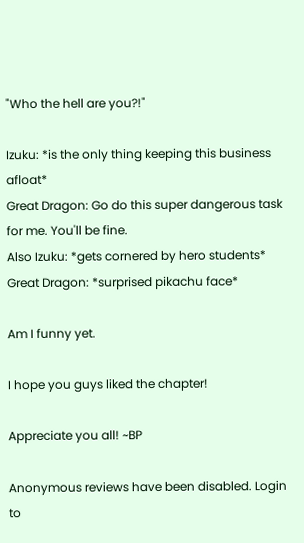"Who the hell are you?!"

Izuku: *is the only thing keeping this business afloat*
Great Dragon: Go do this super dangerous task for me. You'll be fine.
Also Izuku: *gets cornered by hero students*
Great Dragon: *surprised pikachu face*

Am I funny yet.

I hope you guys liked the chapter!

Appreciate you all! ~BP

Anonymous reviews have been disabled. Login to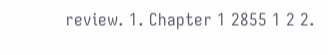review. 1. Chapter 1 2855 1 2 2.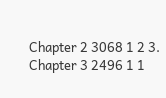Chapter 2 3068 1 2 3. Chapter 3 2496 1 1